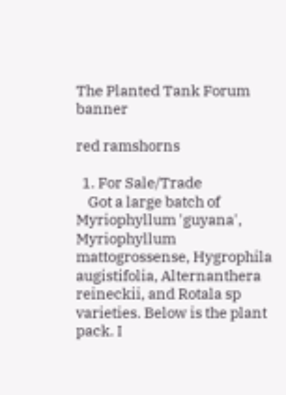The Planted Tank Forum banner

red ramshorns

  1. For Sale/Trade
    Got a large batch of Myriophyllum 'guyana', Myriophyllum mattogrossense, Hygrophila augistifolia, Alternanthera reineckii, and Rotala sp varieties. Below is the plant pack. I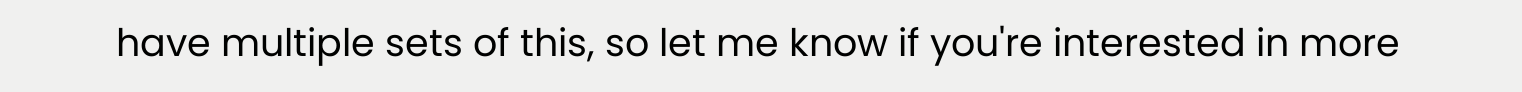have multiple sets of this, so let me know if you're interested in more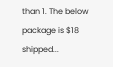than 1. The below package is $18 shipped...